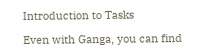Introduction to Tasks

Even with Ganga, you can find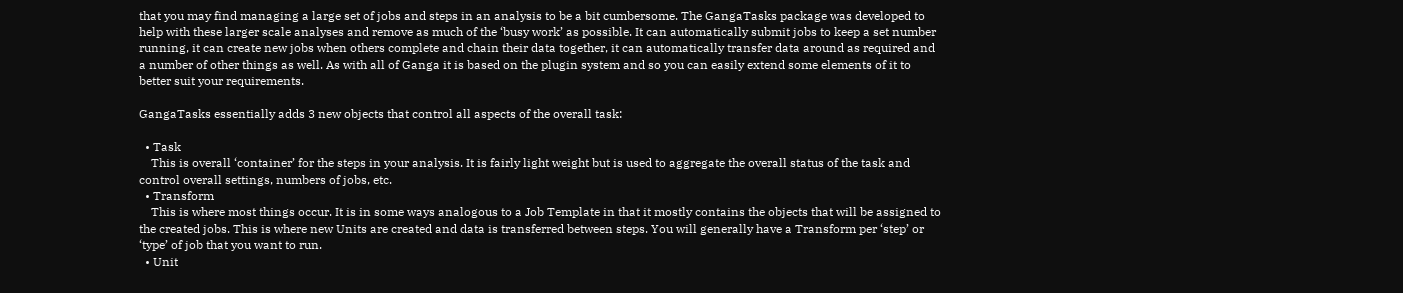that you may find managing a large set of jobs and steps in an analysis to be a bit cumbersome. The GangaTasks package was developed to help with these larger scale analyses and remove as much of the ‘busy work’ as possible. It can automatically submit jobs to keep a set number running, it can create new jobs when others complete and chain their data together, it can automatically transfer data around as required and a number of other things as well. As with all of Ganga it is based on the plugin system and so you can easily extend some elements of it to better suit your requirements.

GangaTasks essentially adds 3 new objects that control all aspects of the overall task:

  • Task
    This is overall ‘container’ for the steps in your analysis. It is fairly light weight but is used to aggregate the overall status of the task and control overall settings, numbers of jobs, etc.
  • Transform
    This is where most things occur. It is in some ways analogous to a Job Template in that it mostly contains the objects that will be assigned to the created jobs. This is where new Units are created and data is transferred between steps. You will generally have a Transform per ‘step’ or ‘type’ of job that you want to run.
  • Unit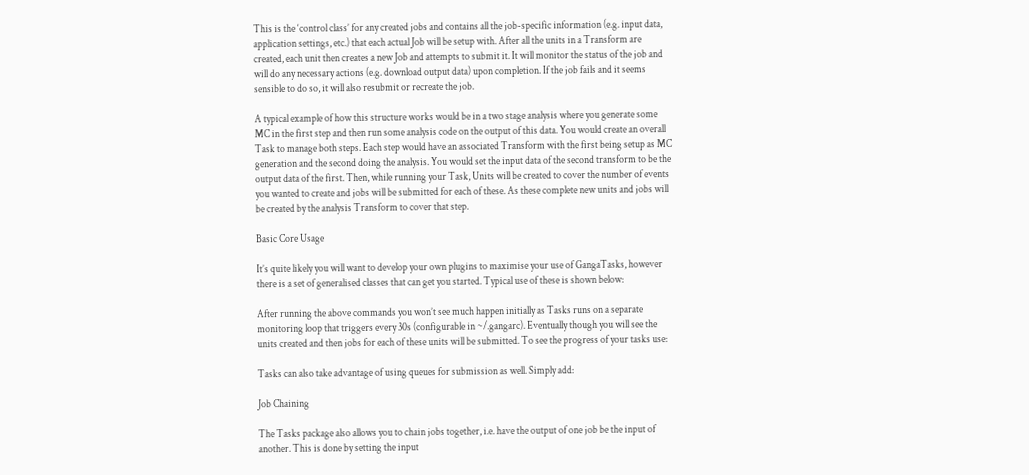This is the ‘control class’ for any created jobs and contains all the job-specific information (e.g. input data, application settings, etc.) that each actual Job will be setup with. After all the units in a Transform are created, each unit then creates a new Job and attempts to submit it. It will monitor the status of the job and will do any necessary actions (e.g. download output data) upon completion. If the job fails and it seems sensible to do so, it will also resubmit or recreate the job.

A typical example of how this structure works would be in a two stage analysis where you generate some MC in the first step and then run some analysis code on the output of this data. You would create an overall Task to manage both steps. Each step would have an associated Transform with the first being setup as MC generation and the second doing the analysis. You would set the input data of the second transform to be the output data of the first. Then, while running your Task, Units will be created to cover the number of events you wanted to create and jobs will be submitted for each of these. As these complete new units and jobs will be created by the analysis Transform to cover that step.

Basic Core Usage

It’s quite likely you will want to develop your own plugins to maximise your use of GangaTasks, however there is a set of generalised classes that can get you started. Typical use of these is shown below:

After running the above commands you won’t see much happen initially as Tasks runs on a separate monitoring loop that triggers every 30s (configurable in ~/.gangarc). Eventually though you will see the units created and then jobs for each of these units will be submitted. To see the progress of your tasks use:

Tasks can also take advantage of using queues for submission as well. Simply add:

Job Chaining

The Tasks package also allows you to chain jobs together, i.e. have the output of one job be the input of another. This is done by setting the input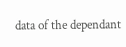data of the dependant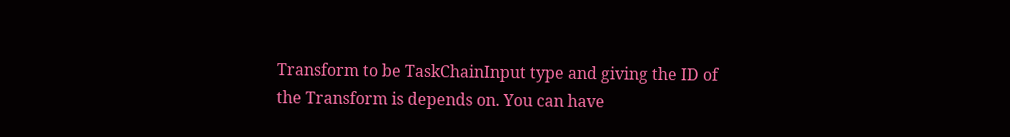Transform to be TaskChainInput type and giving the ID of the Transform is depends on. You can have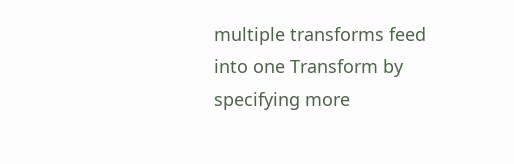multiple transforms feed into one Transform by specifying more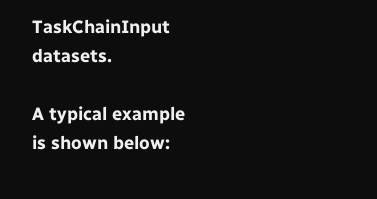TaskChainInput datasets.

A typical example is shown below: